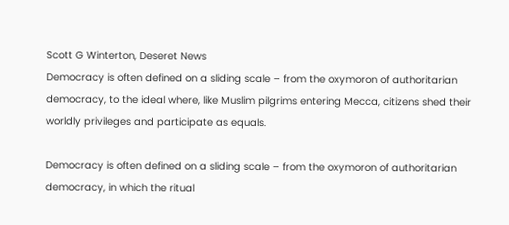Scott G Winterton, Deseret News
Democracy is often defined on a sliding scale – from the oxymoron of authoritarian democracy, to the ideal where, like Muslim pilgrims entering Mecca, citizens shed their worldly privileges and participate as equals.

Democracy is often defined on a sliding scale – from the oxymoron of authoritarian democracy, in which the ritual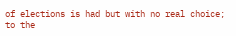of elections is had but with no real choice; to the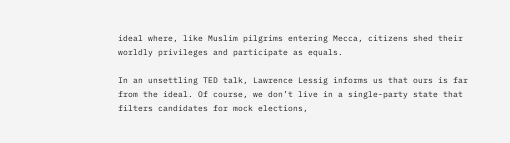ideal where, like Muslim pilgrims entering Mecca, citizens shed their worldly privileges and participate as equals.

In an unsettling TED talk, Lawrence Lessig informs us that ours is far from the ideal. Of course, we don’t live in a single-party state that filters candidates for mock elections,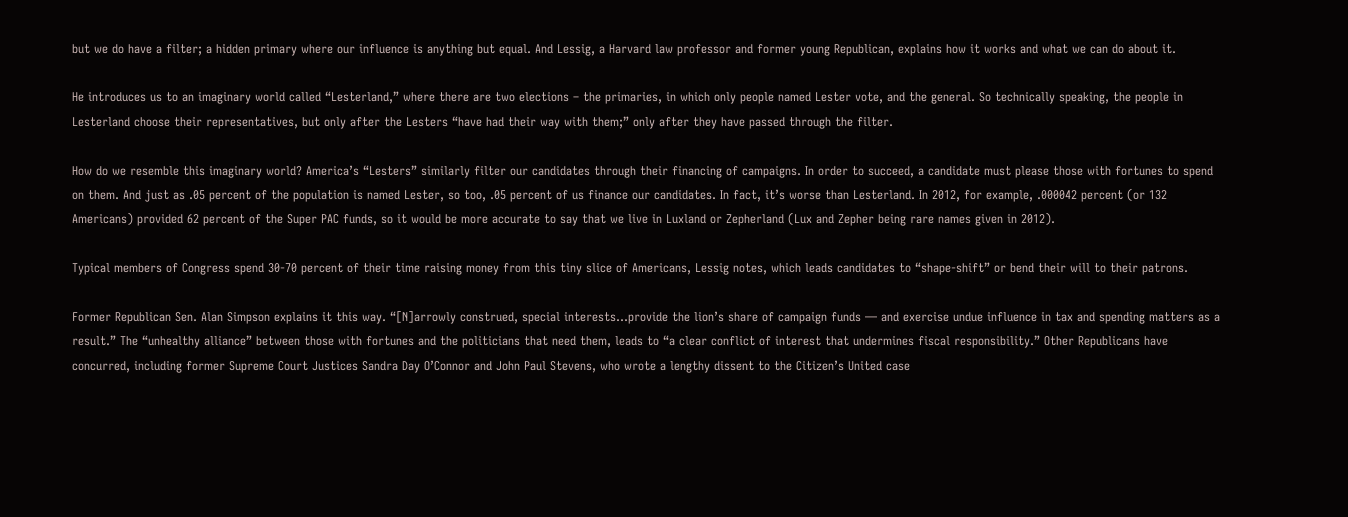but we do have a filter; a hidden primary where our influence is anything but equal. And Lessig, a Harvard law professor and former young Republican, explains how it works and what we can do about it.

He introduces us to an imaginary world called “Lesterland,” where there are two elections – the primaries, in which only people named Lester vote, and the general. So technically speaking, the people in Lesterland choose their representatives, but only after the Lesters “have had their way with them;” only after they have passed through the filter.

How do we resemble this imaginary world? America’s “Lesters” similarly filter our candidates through their financing of campaigns. In order to succeed, a candidate must please those with fortunes to spend on them. And just as .05 percent of the population is named Lester, so too, .05 percent of us finance our candidates. In fact, it’s worse than Lesterland. In 2012, for example, .000042 percent (or 132 Americans) provided 62 percent of the Super PAC funds, so it would be more accurate to say that we live in Luxland or Zepherland (Lux and Zepher being rare names given in 2012).

Typical members of Congress spend 30-70 percent of their time raising money from this tiny slice of Americans, Lessig notes, which leads candidates to “shape-shift” or bend their will to their patrons.

Former Republican Sen. Alan Simpson explains it this way. “[N]arrowly construed, special interests…provide the lion’s share of campaign funds — and exercise undue influence in tax and spending matters as a result.” The “unhealthy alliance” between those with fortunes and the politicians that need them, leads to “a clear conflict of interest that undermines fiscal responsibility.” Other Republicans have concurred, including former Supreme Court Justices Sandra Day O’Connor and John Paul Stevens, who wrote a lengthy dissent to the Citizen’s United case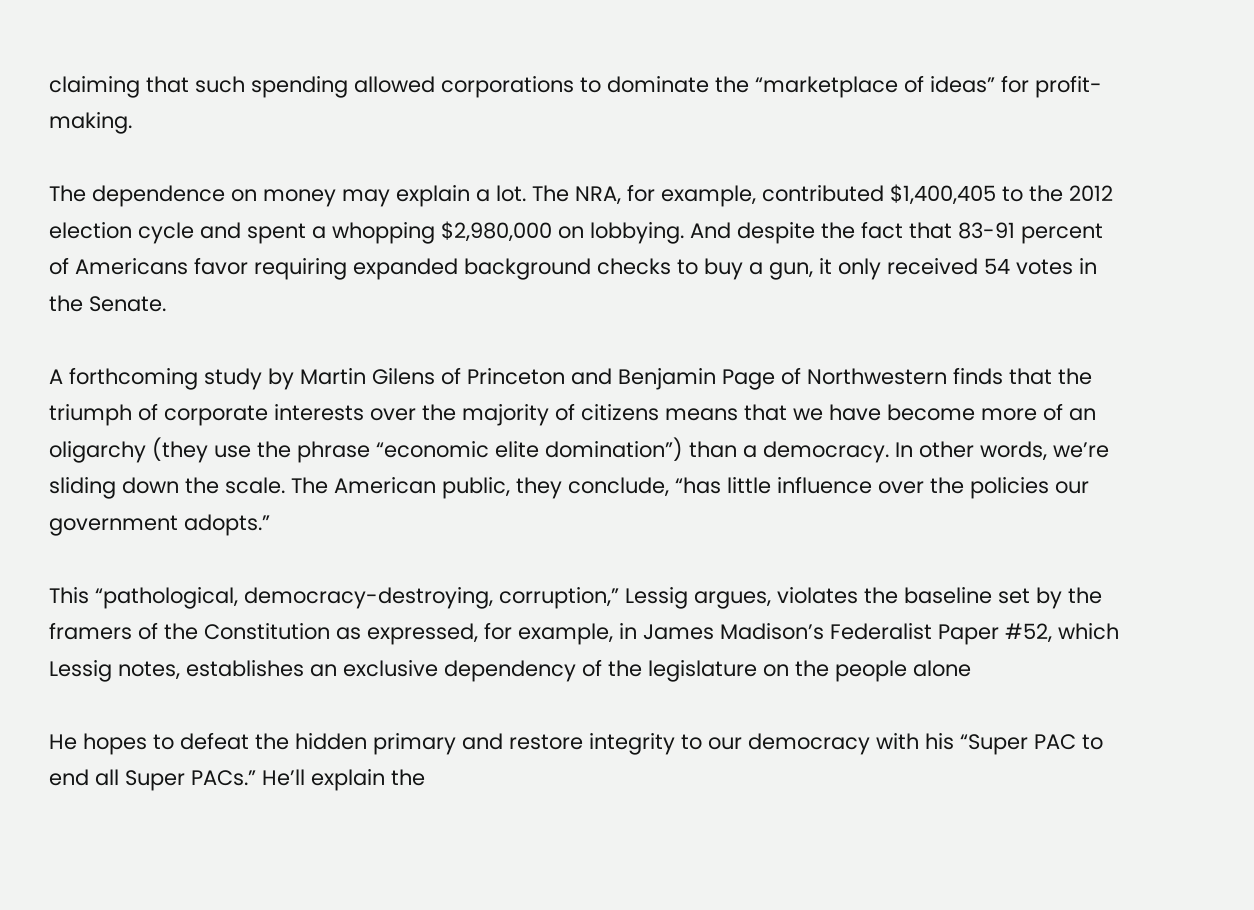claiming that such spending allowed corporations to dominate the “marketplace of ideas” for profit-making.

The dependence on money may explain a lot. The NRA, for example, contributed $1,400,405 to the 2012 election cycle and spent a whopping $2,980,000 on lobbying. And despite the fact that 83-91 percent of Americans favor requiring expanded background checks to buy a gun, it only received 54 votes in the Senate.

A forthcoming study by Martin Gilens of Princeton and Benjamin Page of Northwestern finds that the triumph of corporate interests over the majority of citizens means that we have become more of an oligarchy (they use the phrase “economic elite domination”) than a democracy. In other words, we’re sliding down the scale. The American public, they conclude, “has little influence over the policies our government adopts.”

This “pathological, democracy-destroying, corruption,” Lessig argues, violates the baseline set by the framers of the Constitution as expressed, for example, in James Madison’s Federalist Paper #52, which Lessig notes, establishes an exclusive dependency of the legislature on the people alone

He hopes to defeat the hidden primary and restore integrity to our democracy with his “Super PAC to end all Super PACs.” He’ll explain the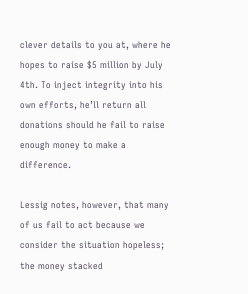clever details to you at, where he hopes to raise $5 million by July 4th. To inject integrity into his own efforts, he’ll return all donations should he fail to raise enough money to make a difference.

Lessig notes, however, that many of us fail to act because we consider the situation hopeless; the money stacked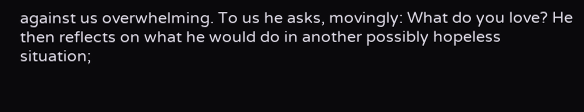against us overwhelming. To us he asks, movingly: What do you love? He then reflects on what he would do in another possibly hopeless situation;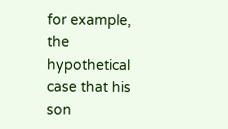for example, the hypothetical case that his son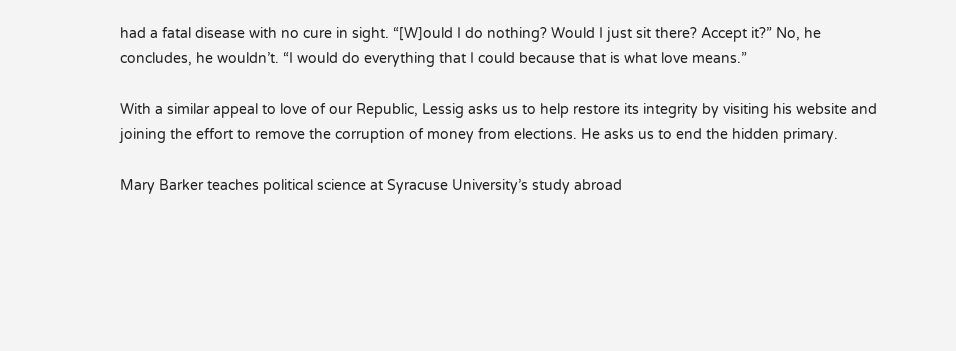had a fatal disease with no cure in sight. “[W]ould I do nothing? Would I just sit there? Accept it?” No, he concludes, he wouldn’t. “I would do everything that I could because that is what love means.”

With a similar appeal to love of our Republic, Lessig asks us to help restore its integrity by visiting his website and joining the effort to remove the corruption of money from elections. He asks us to end the hidden primary.

Mary Barker teaches political science at Syracuse University’s study abroad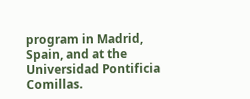program in Madrid, Spain, and at the Universidad Pontificia Comillas.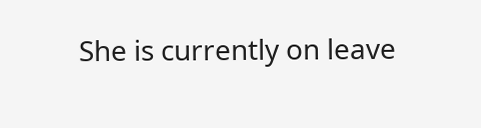She is currently on leave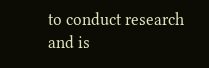to conduct research and is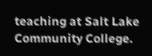teaching at Salt Lake Community College.